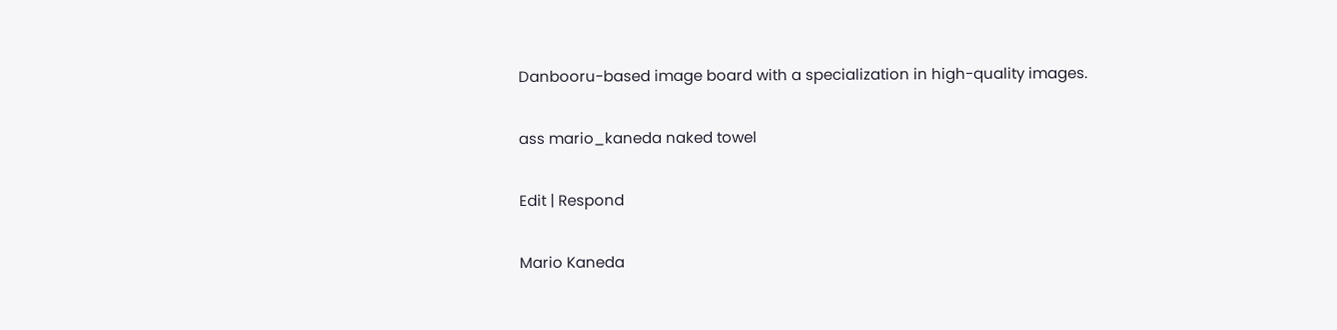Danbooru-based image board with a specialization in high-quality images.

ass mario_kaneda naked towel

Edit | Respond

Mario Kaneda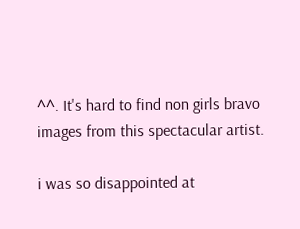^^. It's hard to find non girls bravo images from this spectacular artist.

i was so disappointed at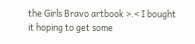the Girls Bravo artbook >.< I bought it hoping to get some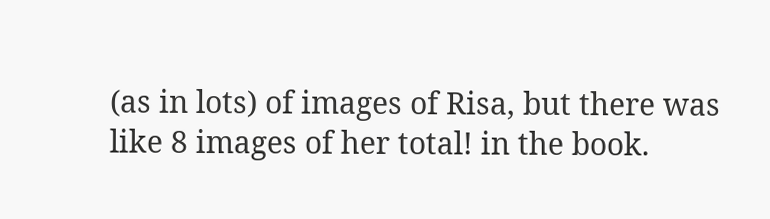(as in lots) of images of Risa, but there was like 8 images of her total! in the book.